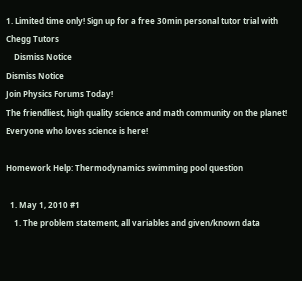1. Limited time only! Sign up for a free 30min personal tutor trial with Chegg Tutors
    Dismiss Notice
Dismiss Notice
Join Physics Forums Today!
The friendliest, high quality science and math community on the planet! Everyone who loves science is here!

Homework Help: Thermodynamics swimming pool question

  1. May 1, 2010 #1
    1. The problem statement, all variables and given/known data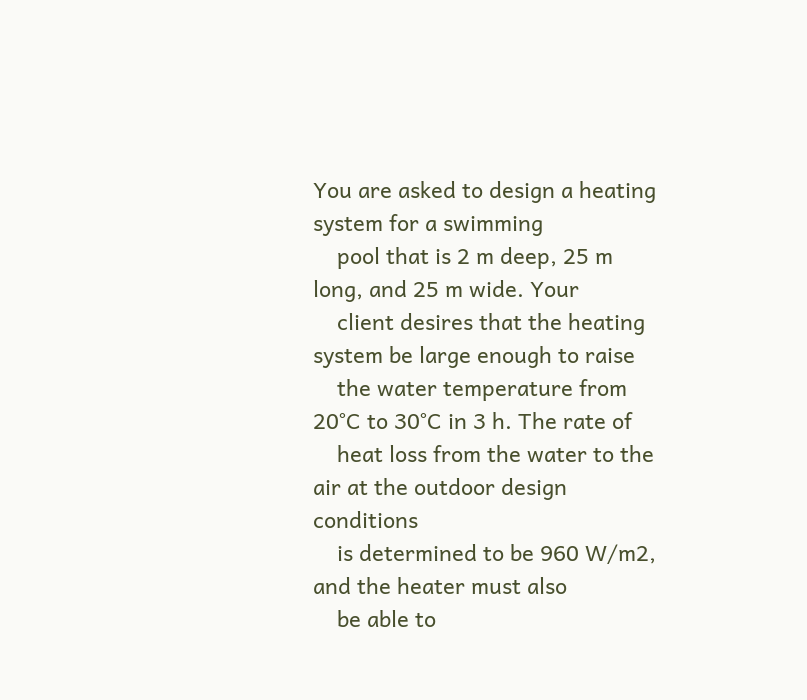You are asked to design a heating system for a swimming
    pool that is 2 m deep, 25 m long, and 25 m wide. Your
    client desires that the heating system be large enough to raise
    the water temperature from 20°C to 30°C in 3 h. The rate of
    heat loss from the water to the air at the outdoor design conditions
    is determined to be 960 W/m2, and the heater must also
    be able to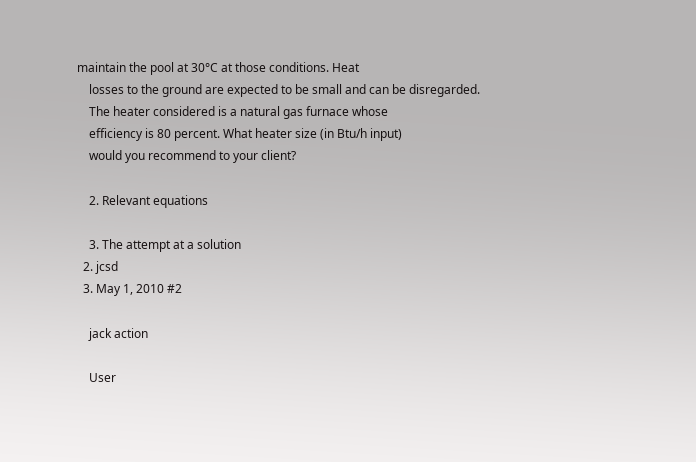maintain the pool at 30°C at those conditions. Heat
    losses to the ground are expected to be small and can be disregarded.
    The heater considered is a natural gas furnace whose
    efficiency is 80 percent. What heater size (in Btu/h input)
    would you recommend to your client?

    2. Relevant equations

    3. The attempt at a solution
  2. jcsd
  3. May 1, 2010 #2

    jack action

    User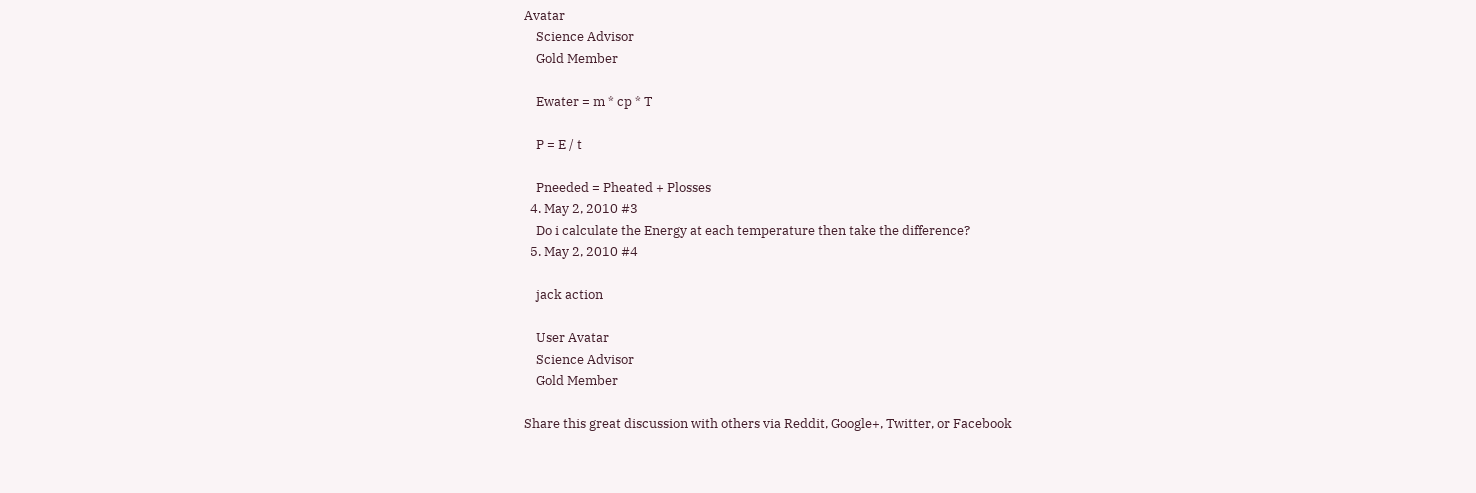Avatar
    Science Advisor
    Gold Member

    Ewater = m * cp * T

    P = E / t

    Pneeded = Pheated + Plosses
  4. May 2, 2010 #3
    Do i calculate the Energy at each temperature then take the difference?
  5. May 2, 2010 #4

    jack action

    User Avatar
    Science Advisor
    Gold Member

Share this great discussion with others via Reddit, Google+, Twitter, or Facebook